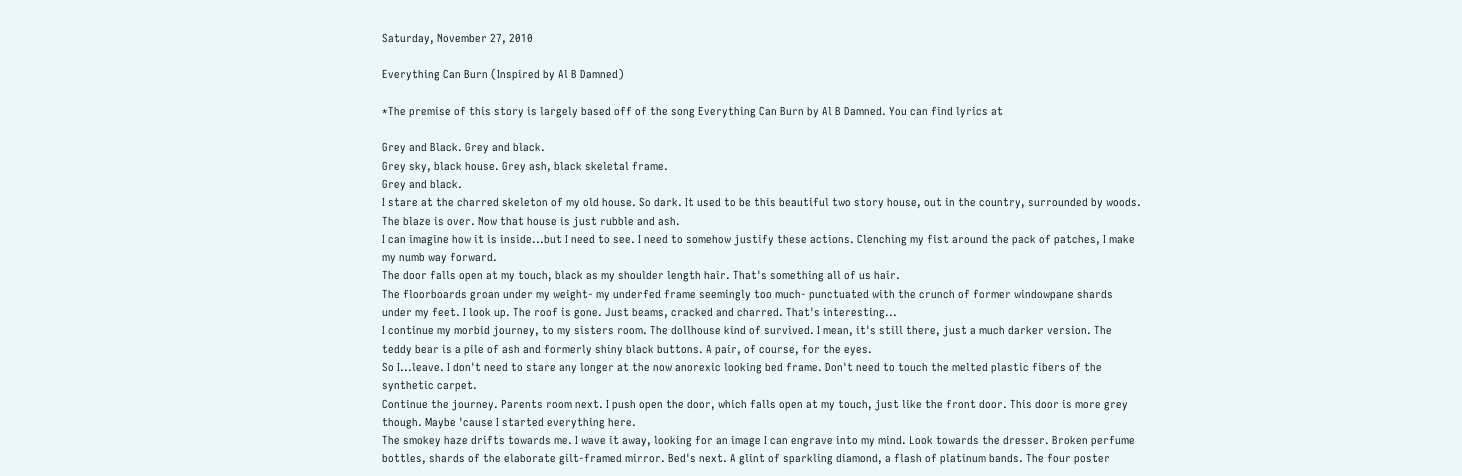Saturday, November 27, 2010

Everything Can Burn (Inspired by Al B Damned)

*The premise of this story is largely based off of the song Everything Can Burn by Al B Damned. You can find lyrics at

Grey and Black. Grey and black.
Grey sky, black house. Grey ash, black skeletal frame.
Grey and black.
I stare at the charred skeleton of my old house. So dark. It used to be this beautiful two story house, out in the country, surrounded by woods.
The blaze is over. Now that house is just rubble and ash.
I can imagine how it is inside...but I need to see. I need to somehow justify these actions. Clenching my fist around the pack of patches, I make my numb way forward.
The door falls open at my touch, black as my shoulder length hair. That's something all of us hair.
The floorboards groan under my weight- my underfed frame seemingly too much- punctuated with the crunch of former windowpane shards under my feet. I look up. The roof is gone. Just beams, cracked and charred. That's interesting...
I continue my morbid journey, to my sisters room. The dollhouse kind of survived. I mean, it's still there, just a much darker version. The teddy bear is a pile of ash and formerly shiny black buttons. A pair, of course, for the eyes.
So I...leave. I don't need to stare any longer at the now anorexic looking bed frame. Don't need to touch the melted plastic fibers of the synthetic carpet.
Continue the journey. Parents room next. I push open the door, which falls open at my touch, just like the front door. This door is more grey though. Maybe 'cause I started everything here.
The smokey haze drifts towards me. I wave it away, looking for an image I can engrave into my mind. Look towards the dresser. Broken perfume bottles, shards of the elaborate gilt-framed mirror. Bed's next. A glint of sparkling diamond, a flash of platinum bands. The four poster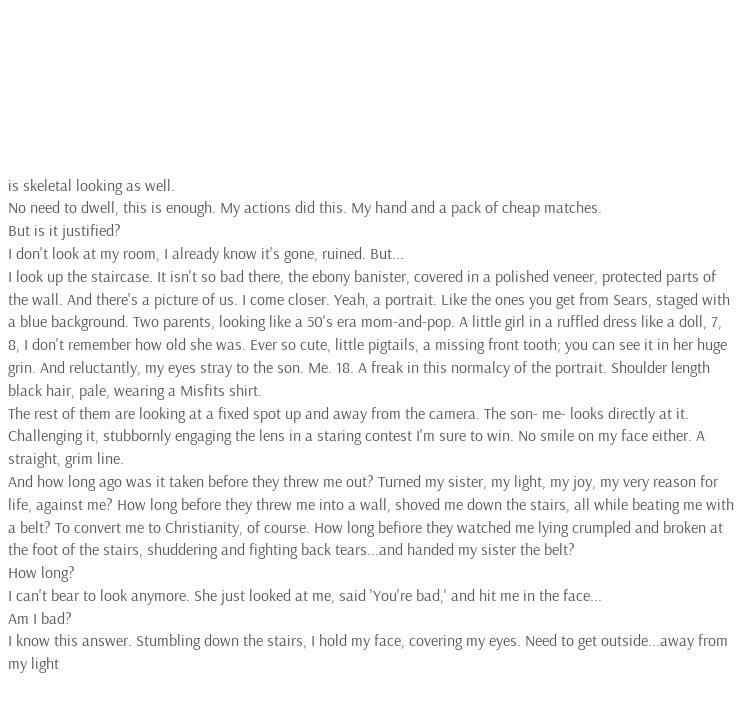is skeletal looking as well.
No need to dwell, this is enough. My actions did this. My hand and a pack of cheap matches.
But is it justified?
I don't look at my room, I already know it's gone, ruined. But...
I look up the staircase. It isn't so bad there, the ebony banister, covered in a polished veneer, protected parts of the wall. And there's a picture of us. I come closer. Yeah, a portrait. Like the ones you get from Sears, staged with a blue background. Two parents, looking like a 50's era mom-and-pop. A little girl in a ruffled dress like a doll, 7, 8, I don't remember how old she was. Ever so cute, little pigtails, a missing front tooth; you can see it in her huge grin. And reluctantly, my eyes stray to the son. Me. 18. A freak in this normalcy of the portrait. Shoulder length black hair, pale, wearing a Misfits shirt.
The rest of them are looking at a fixed spot up and away from the camera. The son- me- looks directly at it. Challenging it, stubbornly engaging the lens in a staring contest I'm sure to win. No smile on my face either. A straight, grim line.
And how long ago was it taken before they threw me out? Turned my sister, my light, my joy, my very reason for life, against me? How long before they threw me into a wall, shoved me down the stairs, all while beating me with a belt? To convert me to Christianity, of course. How long befiore they watched me lying crumpled and broken at the foot of the stairs, shuddering and fighting back tears...and handed my sister the belt?
How long?
I can't bear to look anymore. She just looked at me, said 'You're bad,' and hit me in the face...
Am I bad?
I know this answer. Stumbling down the stairs, I hold my face, covering my eyes. Need to get outside...away from my light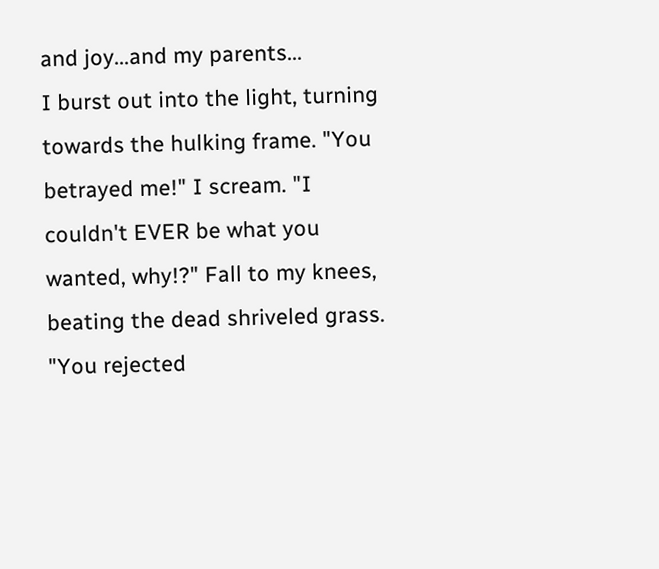and joy...and my parents...
I burst out into the light, turning towards the hulking frame. "You betrayed me!" I scream. "I couldn't EVER be what you wanted, why!?" Fall to my knees, beating the dead shriveled grass. "You rejected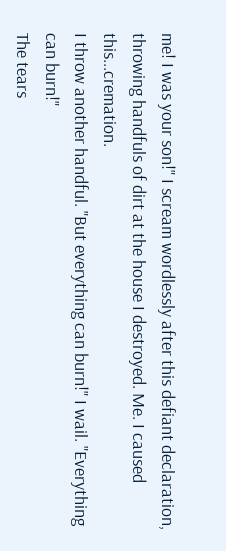me! I was your son!" I scream wordlessly after this defiant declaration, throwing handfuls of dirt at the house I destroyed. Me. I caused this...cremation.
I throw another handful. "But everything can burn!" I wail. "Everything can burn!"
The tears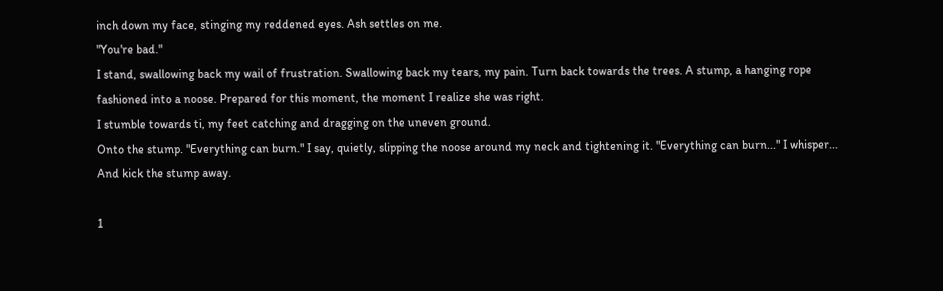inch down my face, stinging my reddened eyes. Ash settles on me.
"You're bad."
I stand, swallowing back my wail of frustration. Swallowing back my tears, my pain. Turn back towards the trees. A stump, a hanging rope fashioned into a noose. Prepared for this moment, the moment I realize she was right.
I stumble towards ti, my feet catching and dragging on the uneven ground.
Onto the stump. "Everything can burn." I say, quietly, slipping the noose around my neck and tightening it. "Everything can burn..." I whisper...
And kick the stump away.

1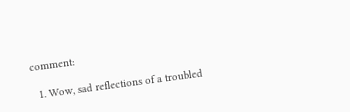comment:

  1. Wow, sad reflections of a troubled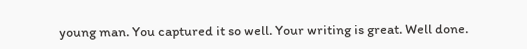young man. You captured it so well. Your writing is great. Well done.